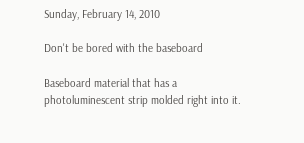Sunday, February 14, 2010

Don't be bored with the baseboard

Baseboard material that has a photoluminescent strip molded right into it.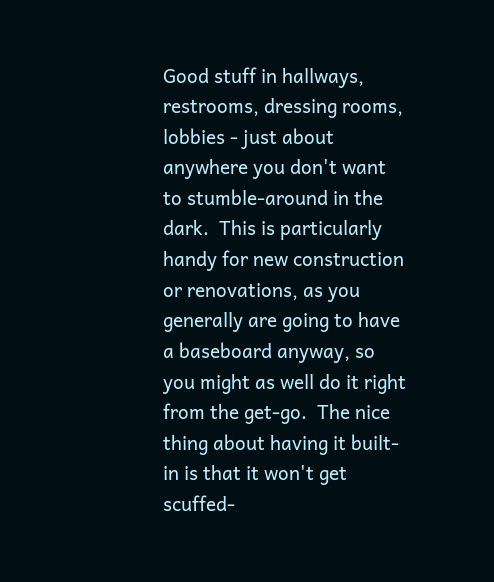Good stuff in hallways, restrooms, dressing rooms, lobbies - just about anywhere you don't want to stumble-around in the dark.  This is particularly handy for new construction or renovations, as you generally are going to have a baseboard anyway, so you might as well do it right from the get-go.  The nice thing about having it built-in is that it won't get scuffed-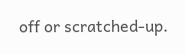off or scratched-up.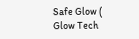Safe Glow (
Glow Tech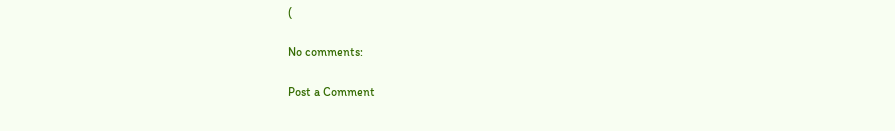(

No comments:

Post a Comment